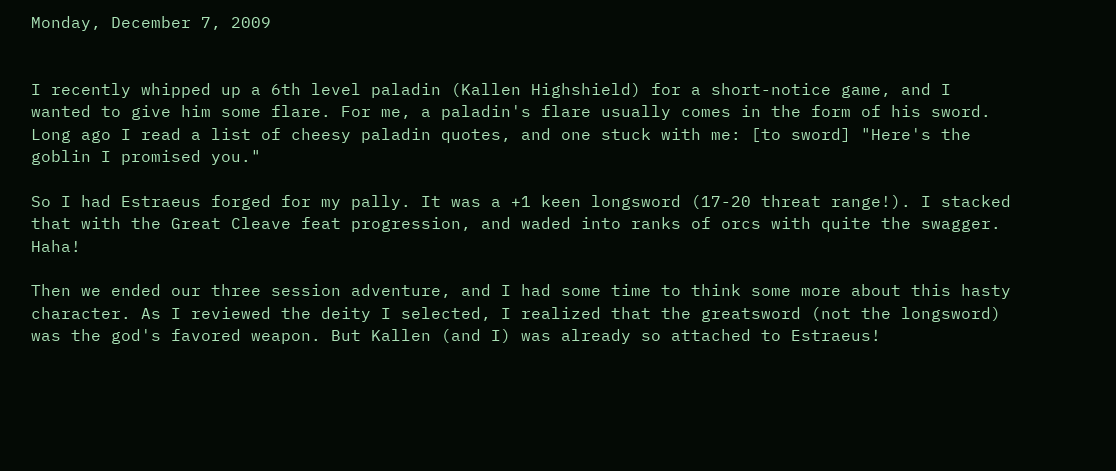Monday, December 7, 2009


I recently whipped up a 6th level paladin (Kallen Highshield) for a short-notice game, and I wanted to give him some flare. For me, a paladin's flare usually comes in the form of his sword. Long ago I read a list of cheesy paladin quotes, and one stuck with me: [to sword] "Here's the goblin I promised you."

So I had Estraeus forged for my pally. It was a +1 keen longsword (17-20 threat range!). I stacked that with the Great Cleave feat progression, and waded into ranks of orcs with quite the swagger. Haha!

Then we ended our three session adventure, and I had some time to think some more about this hasty character. As I reviewed the deity I selected, I realized that the greatsword (not the longsword) was the god's favored weapon. But Kallen (and I) was already so attached to Estraeus!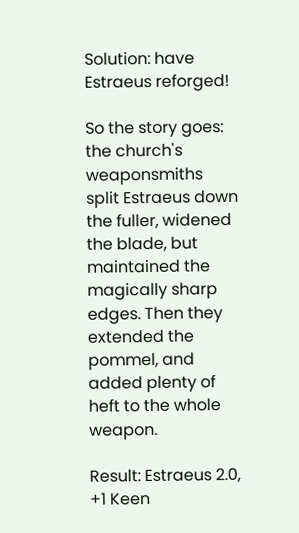Solution: have Estraeus reforged!

So the story goes: the church's weaponsmiths split Estraeus down the fuller, widened the blade, but maintained the magically sharp edges. Then they extended the pommel, and added plenty of heft to the whole weapon.

Result: Estraeus 2.0, +1 Keen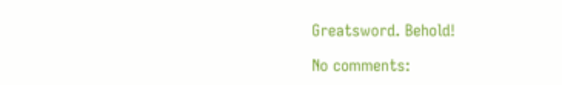Greatsword. Behold!

No comments: